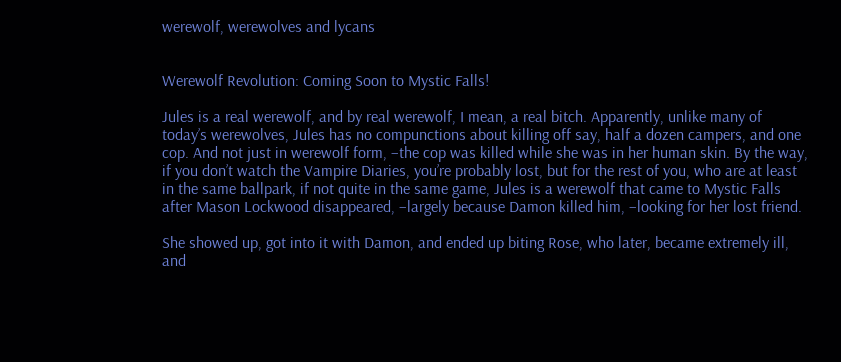werewolf, werewolves and lycans


Werewolf Revolution: Coming Soon to Mystic Falls!

Jules is a real werewolf, and by real werewolf, I mean, a real bitch. Apparently, unlike many of today’s werewolves, Jules has no compunctions about killing off say, half a dozen campers, and one cop. And not just in werewolf form, –the cop was killed while she was in her human skin. By the way, if you don’t watch the Vampire Diaries, you’re probably lost, but for the rest of you, who are at least in the same ballpark, if not quite in the same game, Jules is a werewolf that came to Mystic Falls after Mason Lockwood disappeared, –largely because Damon killed him, –looking for her lost friend.

She showed up, got into it with Damon, and ended up biting Rose, who later, became extremely ill, and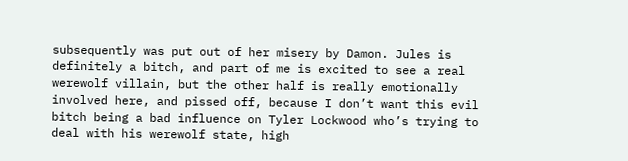subsequently was put out of her misery by Damon. Jules is definitely a bitch, and part of me is excited to see a real werewolf villain, but the other half is really emotionally involved here, and pissed off, because I don’t want this evil bitch being a bad influence on Tyler Lockwood who’s trying to deal with his werewolf state, high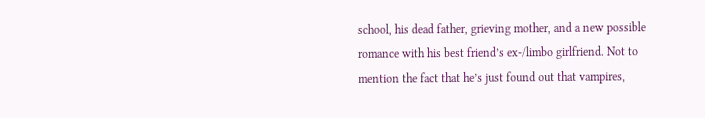school, his dead father, grieving mother, and a new possible romance with his best friend’s ex-/limbo girlfriend. Not to mention the fact that he’s just found out that vampires,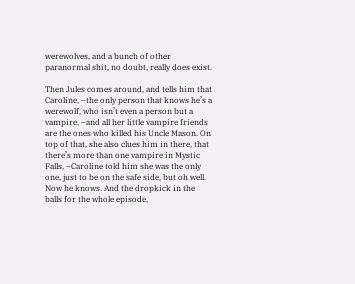werewolves, and a bunch of other paranormal shit, no doubt, really does exist.

Then Jules comes around, and tells him that Caroline, –the only person that knows he’s a werewolf, who isn’t even a person but a vampire, –and all her little vampire friends are the ones who killed his Uncle Mason. On top of that, she also clues him in there, that there’s more than one vampire in Mystic Falls, –Caroline told him she was the only one, just to be on the safe side, but oh well. Now he knows. And the dropkick in the balls for the whole episode,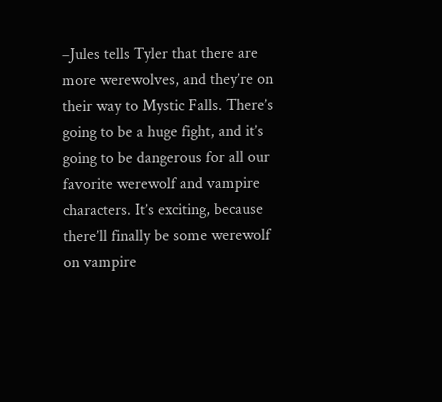–Jules tells Tyler that there are more werewolves, and they’re on their way to Mystic Falls. There’s going to be a huge fight, and it’s going to be dangerous for all our favorite werewolf and vampire characters. It’s exciting, because there’ll finally be some werewolf on vampire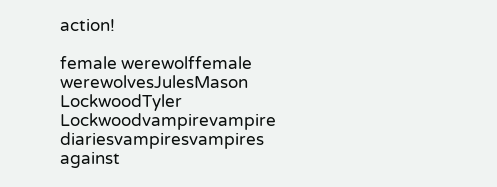action!

female werewolffemale werewolvesJulesMason LockwoodTyler Lockwoodvampirevampire diariesvampiresvampires against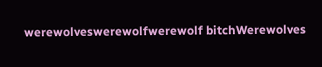werewolveswerewolfwerewolf bitchWerewolves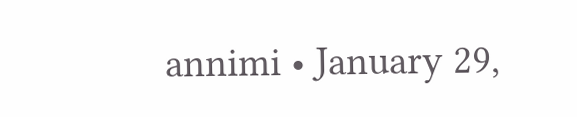annimi • January 29,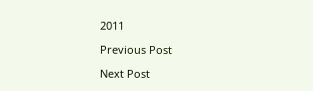2011

Previous Post

Next Post